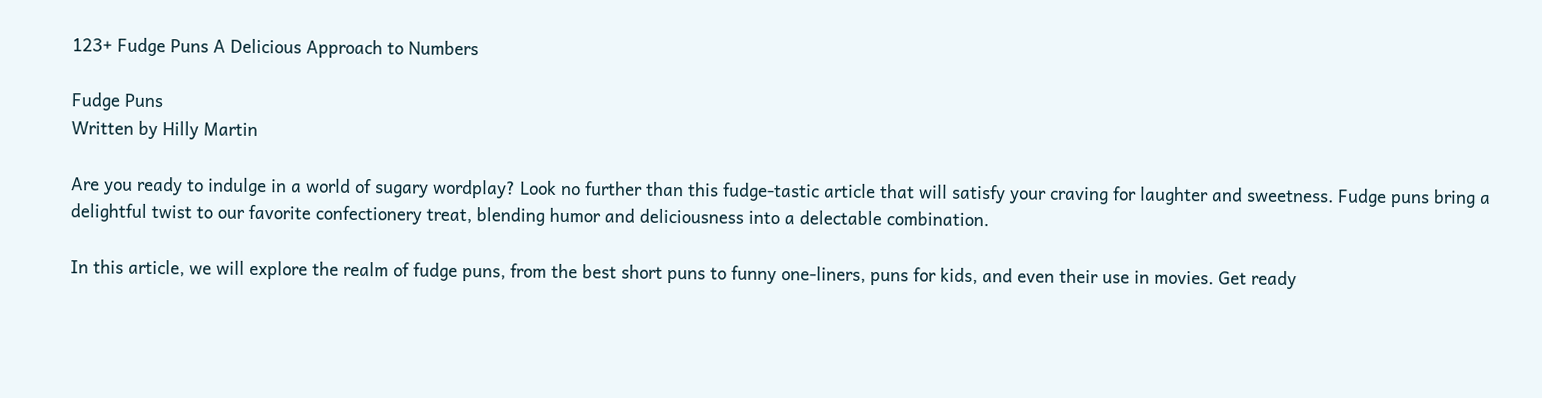123+ Fudge Puns A Delicious Approach to Numbers

Fudge Puns
Written by Hilly Martin

Are you ready to indulge in a world of sugary wordplay? Look no further than this fudge-tastic article that will satisfy your craving for laughter and sweetness. Fudge puns bring a delightful twist to our favorite confectionery treat, blending humor and deliciousness into a delectable combination.

In this article, we will explore the realm of fudge puns, from the best short puns to funny one-liners, puns for kids, and even their use in movies. Get ready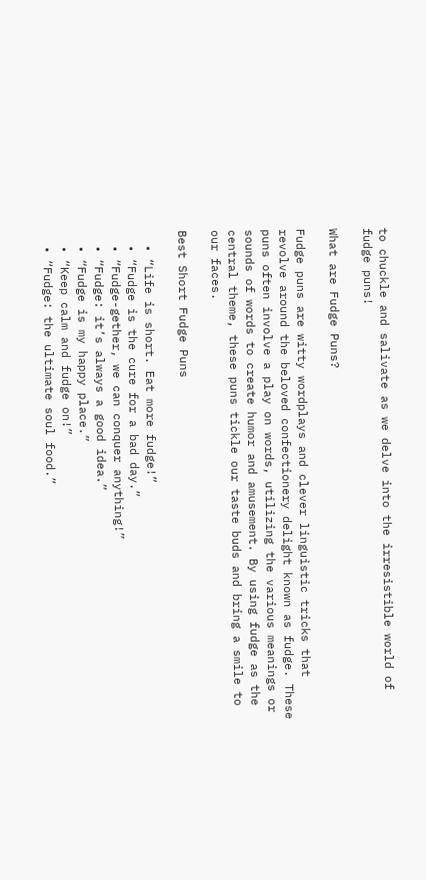to chuckle and salivate as we delve into the irresistible world of fudge puns!

What are Fudge Puns?

Fudge puns are witty wordplays and clever linguistic tricks that revolve around the beloved confectionery delight known as fudge. These puns often involve a play on words, utilizing the various meanings or sounds of words to create humor and amusement. By using fudge as the central theme, these puns tickle our taste buds and bring a smile to our faces.

Best Short Fudge Puns

  • “Life is short. Eat more fudge!”
  • “Fudge is the cure for a bad day.”
  • “Fudge-gether, we can conquer anything!”
  • “Fudge: it’s always a good idea.”
  • “Fudge is my happy place.”
  • “Keep calm and fudge on!”
  • “Fudge: the ultimate soul food.”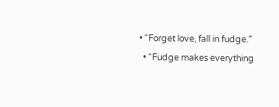• “Forget love, fall in fudge.”
  • “Fudge makes everything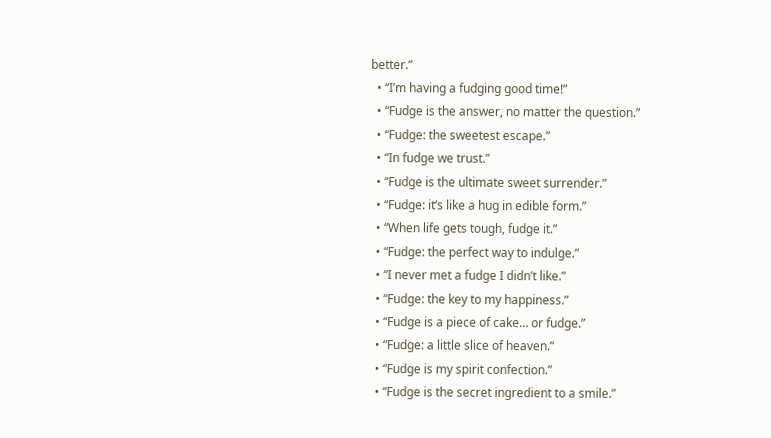better.”
  • “I’m having a fudging good time!”
  • “Fudge is the answer, no matter the question.”
  • “Fudge: the sweetest escape.”
  • “In fudge we trust.”
  • “Fudge is the ultimate sweet surrender.”
  • “Fudge: it’s like a hug in edible form.”
  • “When life gets tough, fudge it.”
  • “Fudge: the perfect way to indulge.”
  • “I never met a fudge I didn’t like.”
  • “Fudge: the key to my happiness.”
  • “Fudge is a piece of cake… or fudge.”
  • “Fudge: a little slice of heaven.”
  • “Fudge is my spirit confection.”
  • “Fudge is the secret ingredient to a smile.”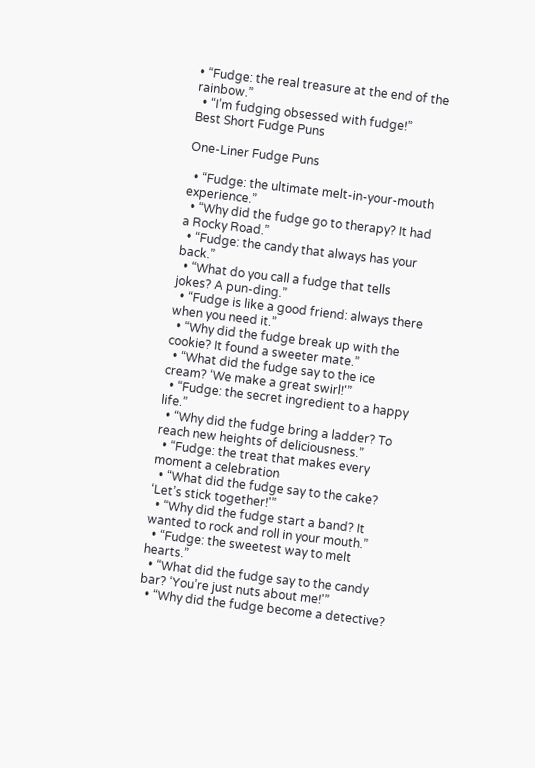• “Fudge: the real treasure at the end of the rainbow.”
  • “I’m fudging obsessed with fudge!”
Best Short Fudge Puns

One-Liner Fudge Puns

  • “Fudge: the ultimate melt-in-your-mouth experience.”
  • “Why did the fudge go to therapy? It had a Rocky Road.”
  • “Fudge: the candy that always has your back.”
  • “What do you call a fudge that tells jokes? A pun-ding.”
  • “Fudge is like a good friend: always there when you need it.”
  • “Why did the fudge break up with the cookie? It found a sweeter mate.”
  • “What did the fudge say to the ice cream? ‘We make a great swirl!'”
  • “Fudge: the secret ingredient to a happy life.”
  • “Why did the fudge bring a ladder? To reach new heights of deliciousness.”
  • “Fudge: the treat that makes every moment a celebration
  • “What did the fudge say to the cake? ‘Let’s stick together!'”
  • “Why did the fudge start a band? It wanted to rock and roll in your mouth.”
  • “Fudge: the sweetest way to melt hearts.”
  • “What did the fudge say to the candy bar? ‘You’re just nuts about me!'”
  • “Why did the fudge become a detective?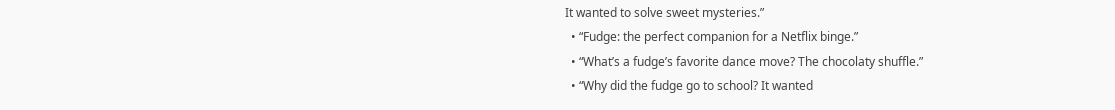It wanted to solve sweet mysteries.”
  • “Fudge: the perfect companion for a Netflix binge.”
  • “What’s a fudge’s favorite dance move? The chocolaty shuffle.”
  • “Why did the fudge go to school? It wanted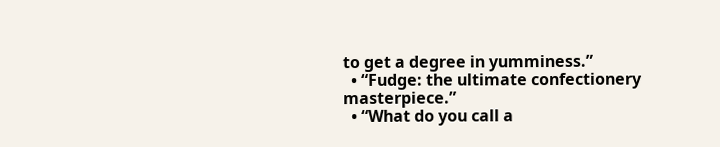to get a degree in yumminess.”
  • “Fudge: the ultimate confectionery masterpiece.”
  • “What do you call a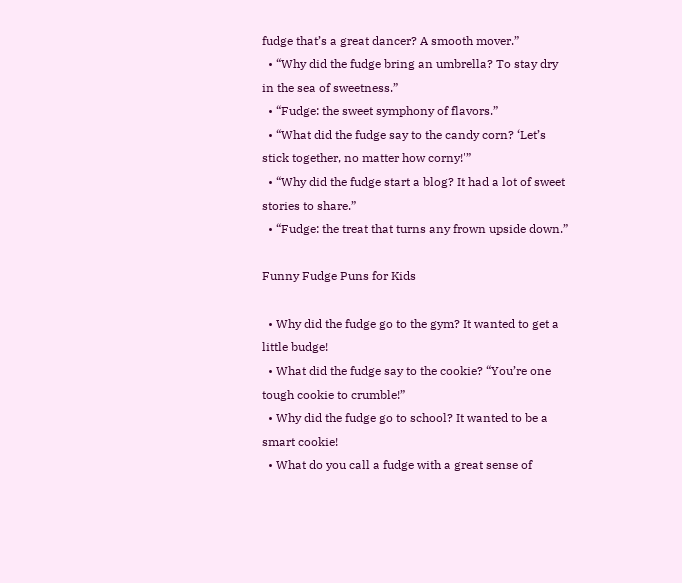fudge that’s a great dancer? A smooth mover.”
  • “Why did the fudge bring an umbrella? To stay dry in the sea of sweetness.”
  • “Fudge: the sweet symphony of flavors.”
  • “What did the fudge say to the candy corn? ‘Let’s stick together, no matter how corny!'”
  • “Why did the fudge start a blog? It had a lot of sweet stories to share.”
  • “Fudge: the treat that turns any frown upside down.”

Funny Fudge Puns for Kids

  • Why did the fudge go to the gym? It wanted to get a little budge!
  • What did the fudge say to the cookie? “You’re one tough cookie to crumble!”
  • Why did the fudge go to school? It wanted to be a smart cookie!
  • What do you call a fudge with a great sense of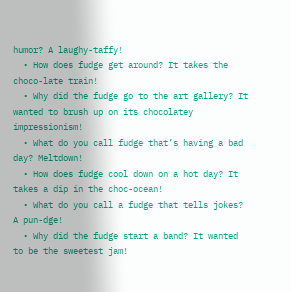humor? A laughy-taffy!
  • How does fudge get around? It takes the choco-late train!
  • Why did the fudge go to the art gallery? It wanted to brush up on its chocolatey impressionism!
  • What do you call fudge that’s having a bad day? Meltdown!
  • How does fudge cool down on a hot day? It takes a dip in the choc-ocean!
  • What do you call a fudge that tells jokes? A pun-dge!
  • Why did the fudge start a band? It wanted to be the sweetest jam!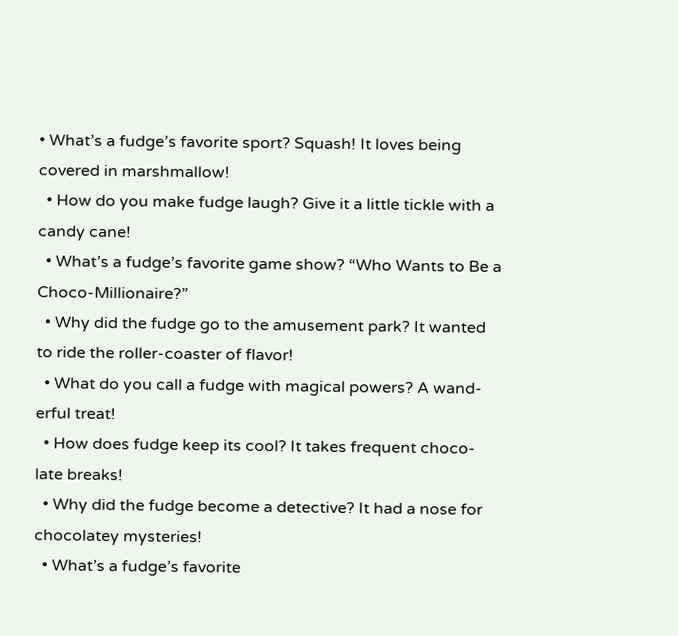• What’s a fudge’s favorite sport? Squash! It loves being covered in marshmallow!
  • How do you make fudge laugh? Give it a little tickle with a candy cane!
  • What’s a fudge’s favorite game show? “Who Wants to Be a Choco-Millionaire?”
  • Why did the fudge go to the amusement park? It wanted to ride the roller-coaster of flavor!
  • What do you call a fudge with magical powers? A wand-erful treat!
  • How does fudge keep its cool? It takes frequent choco-late breaks!
  • Why did the fudge become a detective? It had a nose for chocolatey mysteries!
  • What’s a fudge’s favorite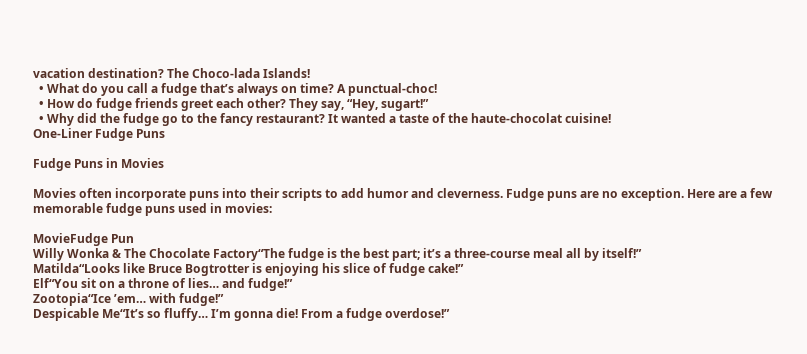vacation destination? The Choco-lada Islands!
  • What do you call a fudge that’s always on time? A punctual-choc!
  • How do fudge friends greet each other? They say, “Hey, sugart!”
  • Why did the fudge go to the fancy restaurant? It wanted a taste of the haute-chocolat cuisine!
One-Liner Fudge Puns

Fudge Puns in Movies

Movies often incorporate puns into their scripts to add humor and cleverness. Fudge puns are no exception. Here are a few memorable fudge puns used in movies:

MovieFudge Pun
Willy Wonka & The Chocolate Factory“The fudge is the best part; it’s a three-course meal all by itself!”
Matilda“Looks like Bruce Bogtrotter is enjoying his slice of fudge cake!”
Elf“You sit on a throne of lies… and fudge!”
Zootopia“Ice ’em… with fudge!”
Despicable Me“It’s so fluffy… I’m gonna die! From a fudge overdose!”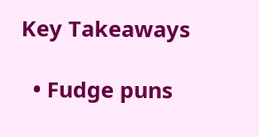Key Takeaways

  • Fudge puns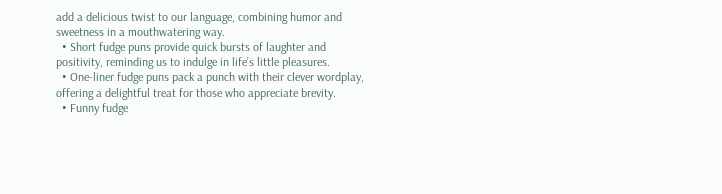add a delicious twist to our language, combining humor and sweetness in a mouthwatering way.
  • Short fudge puns provide quick bursts of laughter and positivity, reminding us to indulge in life’s little pleasures.
  • One-liner fudge puns pack a punch with their clever wordplay, offering a delightful treat for those who appreciate brevity.
  • Funny fudge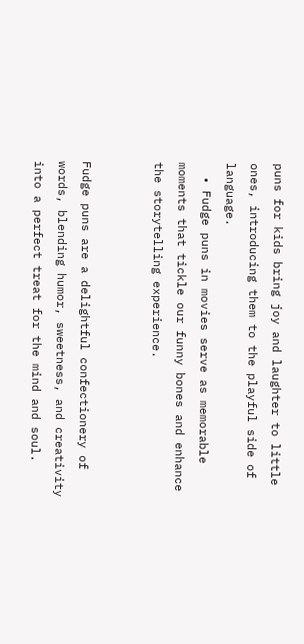puns for kids bring joy and laughter to little ones, introducing them to the playful side of language.
  • Fudge puns in movies serve as memorable moments that tickle our funny bones and enhance the storytelling experience.


Fudge puns are a delightful confectionery of words, blending humor, sweetness, and creativity into a perfect treat for the mind and soul.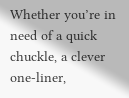Whether you’re in need of a quick chuckle, a clever one-liner,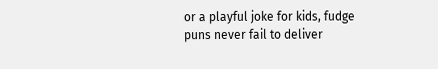or a playful joke for kids, fudge puns never fail to deliver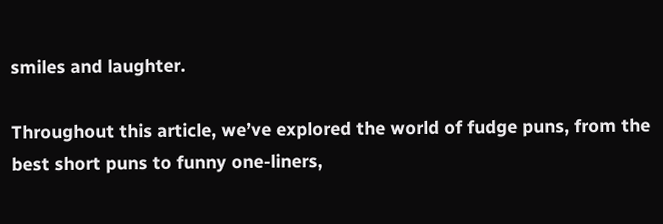smiles and laughter.

Throughout this article, we’ve explored the world of fudge puns, from the best short puns to funny one-liners,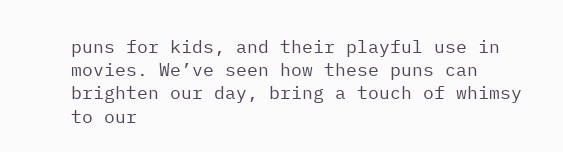puns for kids, and their playful use in movies. We’ve seen how these puns can brighten our day, bring a touch of whimsy to our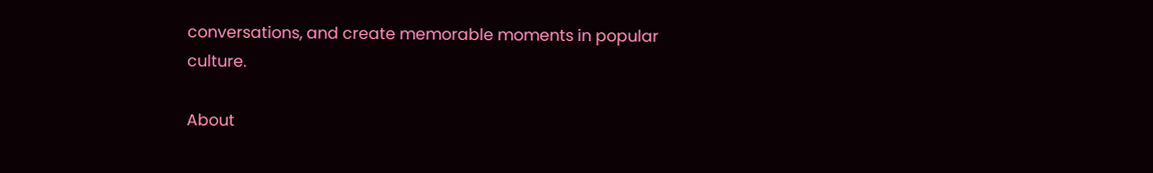conversations, and create memorable moments in popular culture.

About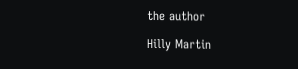the author

Hilly Martin